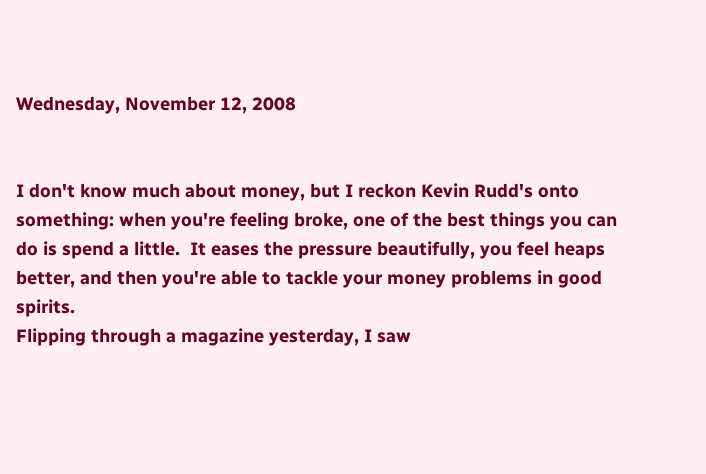Wednesday, November 12, 2008


I don't know much about money, but I reckon Kevin Rudd's onto something: when you're feeling broke, one of the best things you can do is spend a little.  It eases the pressure beautifully, you feel heaps better, and then you're able to tackle your money problems in good spirits.
Flipping through a magazine yesterday, I saw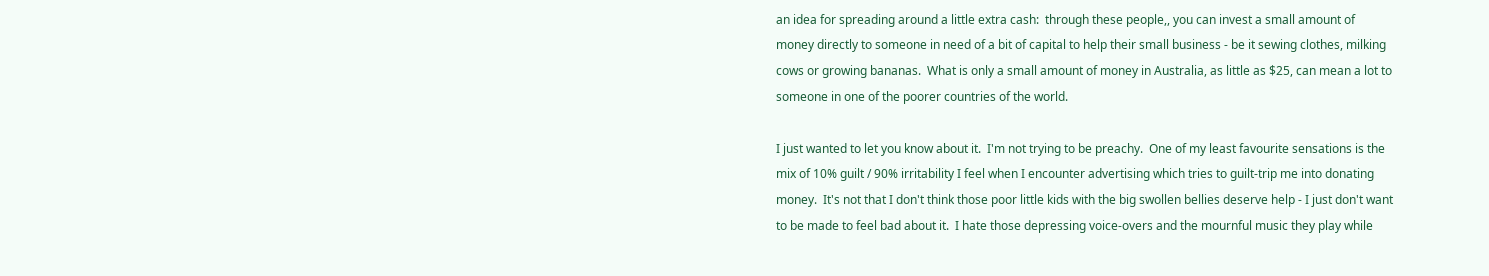an idea for spreading around a little extra cash:  through these people,, you can invest a small amount of money directly to someone in need of a bit of capital to help their small business - be it sewing clothes, milking cows or growing bananas.  What is only a small amount of money in Australia, as little as $25, can mean a lot to someone in one of the poorer countries of the world.

I just wanted to let you know about it.  I'm not trying to be preachy.  One of my least favourite sensations is the mix of 10% guilt / 90% irritability I feel when I encounter advertising which tries to guilt-trip me into donating money.  It's not that I don't think those poor little kids with the big swollen bellies deserve help - I just don't want to be made to feel bad about it.  I hate those depressing voice-overs and the mournful music they play while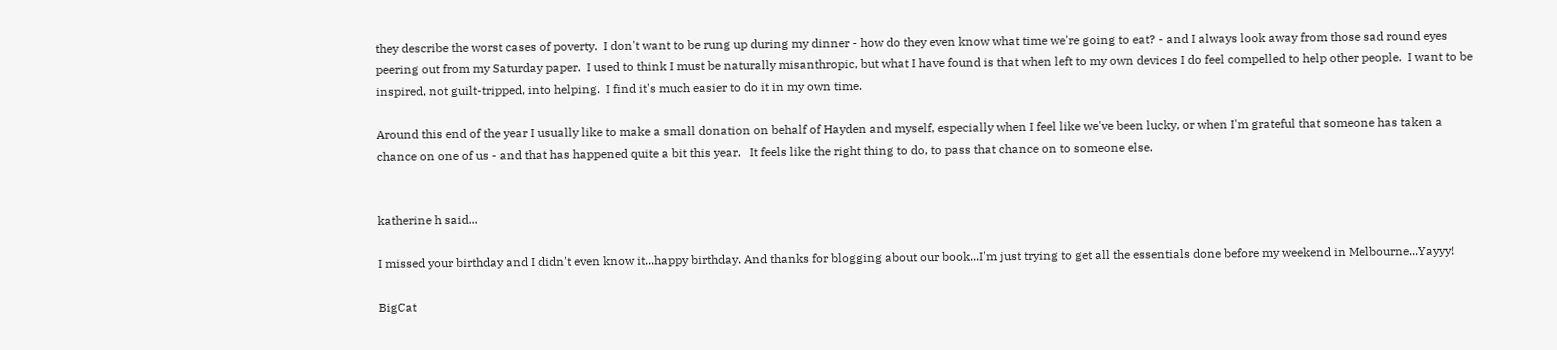they describe the worst cases of poverty.  I don't want to be rung up during my dinner - how do they even know what time we're going to eat? - and I always look away from those sad round eyes peering out from my Saturday paper.  I used to think I must be naturally misanthropic, but what I have found is that when left to my own devices I do feel compelled to help other people.  I want to be inspired, not guilt-tripped, into helping.  I find it's much easier to do it in my own time.

Around this end of the year I usually like to make a small donation on behalf of Hayden and myself, especially when I feel like we've been lucky, or when I'm grateful that someone has taken a chance on one of us - and that has happened quite a bit this year.   It feels like the right thing to do, to pass that chance on to someone else.


katherine h said...

I missed your birthday and I didn't even know it...happy birthday. And thanks for blogging about our book...I'm just trying to get all the essentials done before my weekend in Melbourne...Yayyy!

BigCat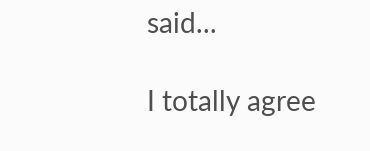said...

I totally agree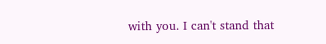with you. I can't stand that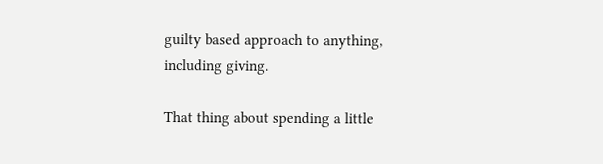guilty based approach to anything, including giving.

That thing about spending a little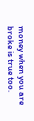money when you are broke is true too.